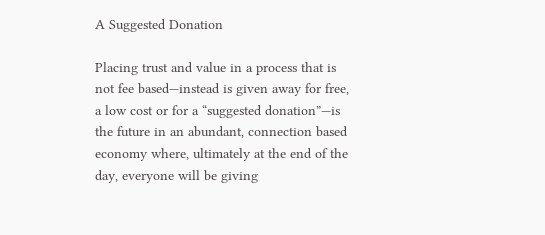A Suggested Donation

Placing trust and value in a process that is not fee based—instead is given away for free, a low cost or for a “suggested donation”—is the future in an abundant, connection based economy where, ultimately at the end of the day, everyone will be giving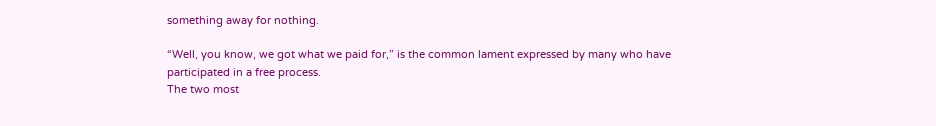something away for nothing.

“Well, you know, we got what we paid for,” is the common lament expressed by many who have participated in a free process.
The two most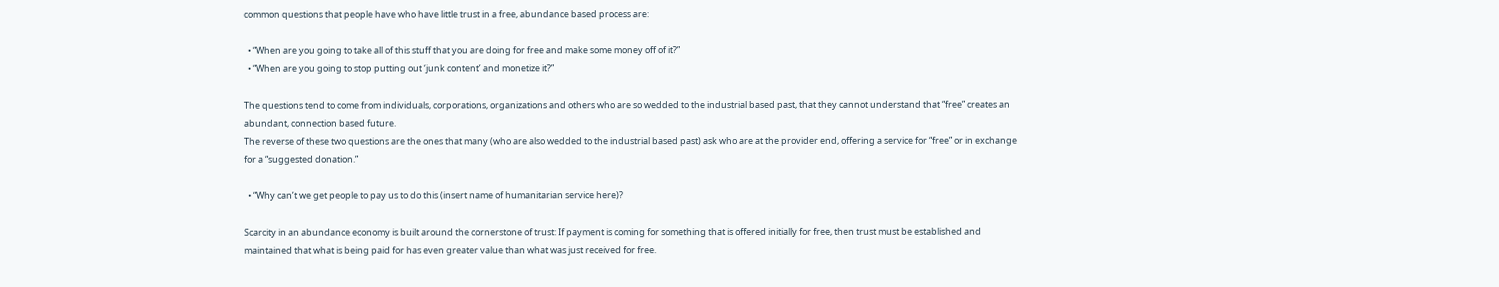common questions that people have who have little trust in a free, abundance based process are:

  • “When are you going to take all of this stuff that you are doing for free and make some money off of it?”
  • “When are you going to stop putting out ‘junk content’ and monetize it?”

The questions tend to come from individuals, corporations, organizations and others who are so wedded to the industrial based past, that they cannot understand that “free” creates an abundant, connection based future.
The reverse of these two questions are the ones that many (who are also wedded to the industrial based past) ask who are at the provider end, offering a service for “free” or in exchange for a “suggested donation.”

  • “Why can’t we get people to pay us to do this (insert name of humanitarian service here)?

Scarcity in an abundance economy is built around the cornerstone of trust: If payment is coming for something that is offered initially for free, then trust must be established and maintained that what is being paid for has even greater value than what was just received for free.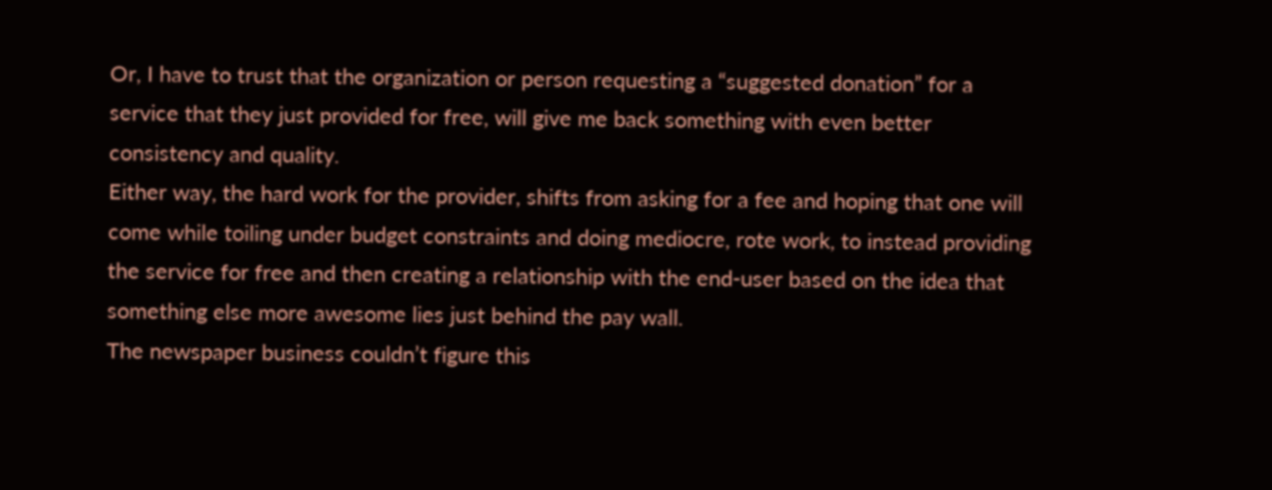Or, I have to trust that the organization or person requesting a “suggested donation” for a service that they just provided for free, will give me back something with even better consistency and quality.
Either way, the hard work for the provider, shifts from asking for a fee and hoping that one will come while toiling under budget constraints and doing mediocre, rote work, to instead providing the service for free and then creating a relationship with the end-user based on the idea that something else more awesome lies just behind the pay wall.
The newspaper business couldn’t figure this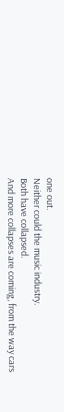one out.
Neither could the music industry.
Both have collapsed.
And more collapses are coming, from the way cars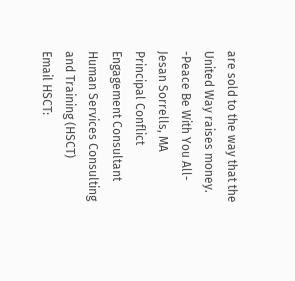are sold to the way that the United Way raises money.
-Peace Be With You All-
Jesan Sorrells, MA
Principal Conflict Engagement Consultant
Human Services Consulting and Training (HSCT)
Email HSCT: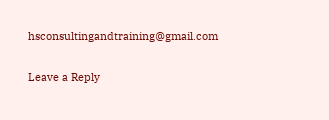hsconsultingandtraining@gmail.com

Leave a Reply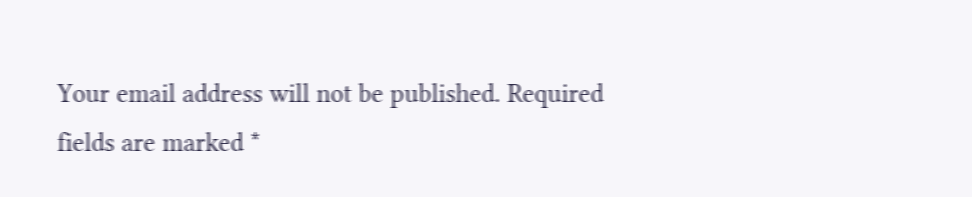Your email address will not be published. Required fields are marked *